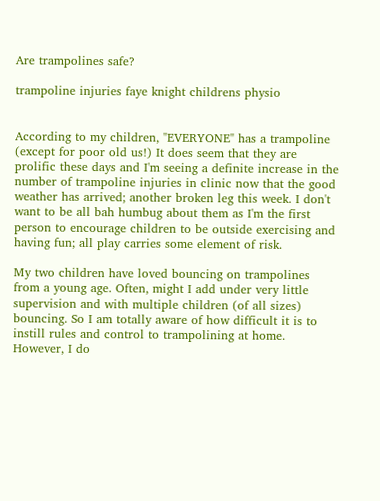Are trampolines safe?

trampoline injuries faye knight childrens physio


According to my children, "EVERYONE" has a trampoline (except for poor old us!) It does seem that they are prolific these days and I'm seeing a definite increase in the number of trampoline injuries in clinic now that the good weather has arrived; another broken leg this week. I don't want to be all bah humbug about them as I'm the first person to encourage children to be outside exercising and having fun; all play carries some element of risk.

My two children have loved bouncing on trampolines from a young age. Often, might I add under very little supervision and with multiple children (of all sizes) bouncing. So I am totally aware of how difficult it is to instill rules and control to trampolining at home.  However, I do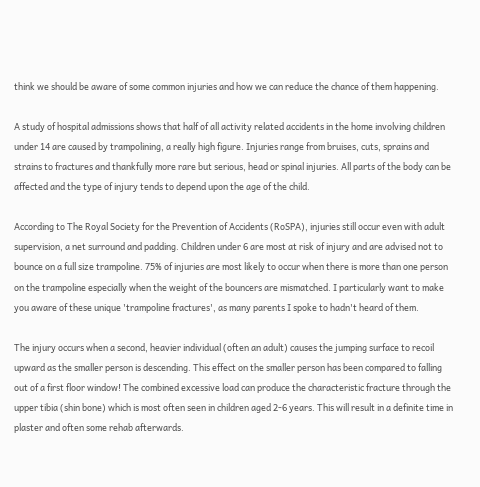think we should be aware of some common injuries and how we can reduce the chance of them happening.

A study of hospital admissions shows that half of all activity related accidents in the home involving children under 14 are caused by trampolining, a really high figure. Injuries range from bruises, cuts, sprains and strains to fractures and thankfully more rare but serious, head or spinal injuries. All parts of the body can be affected and the type of injury tends to depend upon the age of the child.

According to The Royal Society for the Prevention of Accidents (RoSPA), injuries still occur even with adult supervision, a net surround and padding. Children under 6 are most at risk of injury and are advised not to bounce on a full size trampoline. 75% of injuries are most likely to occur when there is more than one person on the trampoline especially when the weight of the bouncers are mismatched. I particularly want to make you aware of these unique 'trampoline fractures', as many parents I spoke to hadn't heard of them.

The injury occurs when a second, heavier individual (often an adult) causes the jumping surface to recoil upward as the smaller person is descending. This effect on the smaller person has been compared to falling out of a first floor window! The combined excessive load can produce the characteristic fracture through the upper tibia (shin bone) which is most often seen in children aged 2-6 years. This will result in a definite time in plaster and often some rehab afterwards.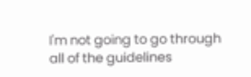I'm not going to go through all of the guidelines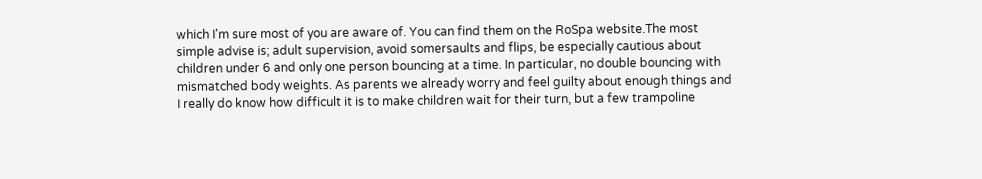which I'm sure most of you are aware of. You can find them on the RoSpa website.The most simple advise is; adult supervision, avoid somersaults and flips, be especially cautious about children under 6 and only one person bouncing at a time. In particular, no double bouncing with mismatched body weights. As parents we already worry and feel guilty about enough things and I really do know how difficult it is to make children wait for their turn, but a few trampoline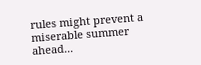rules might prevent a miserable summer ahead...